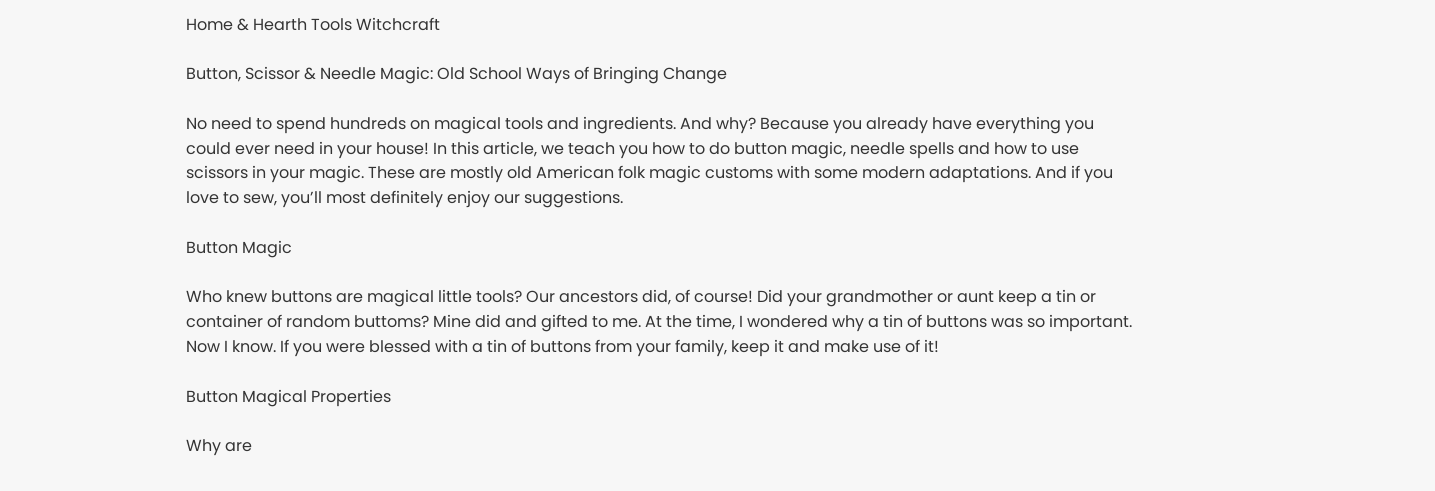Home & Hearth Tools Witchcraft

Button, Scissor & Needle Magic: Old School Ways of Bringing Change

No need to spend hundreds on magical tools and ingredients. And why? Because you already have everything you could ever need in your house! In this article, we teach you how to do button magic, needle spells and how to use scissors in your magic. These are mostly old American folk magic customs with some modern adaptations. And if you love to sew, you’ll most definitely enjoy our suggestions.

Button Magic

Who knew buttons are magical little tools? Our ancestors did, of course! Did your grandmother or aunt keep a tin or container of random buttoms? Mine did and gifted to me. At the time, I wondered why a tin of buttons was so important. Now I know. If you were blessed with a tin of buttons from your family, keep it and make use of it!

Button Magical Properties

Why are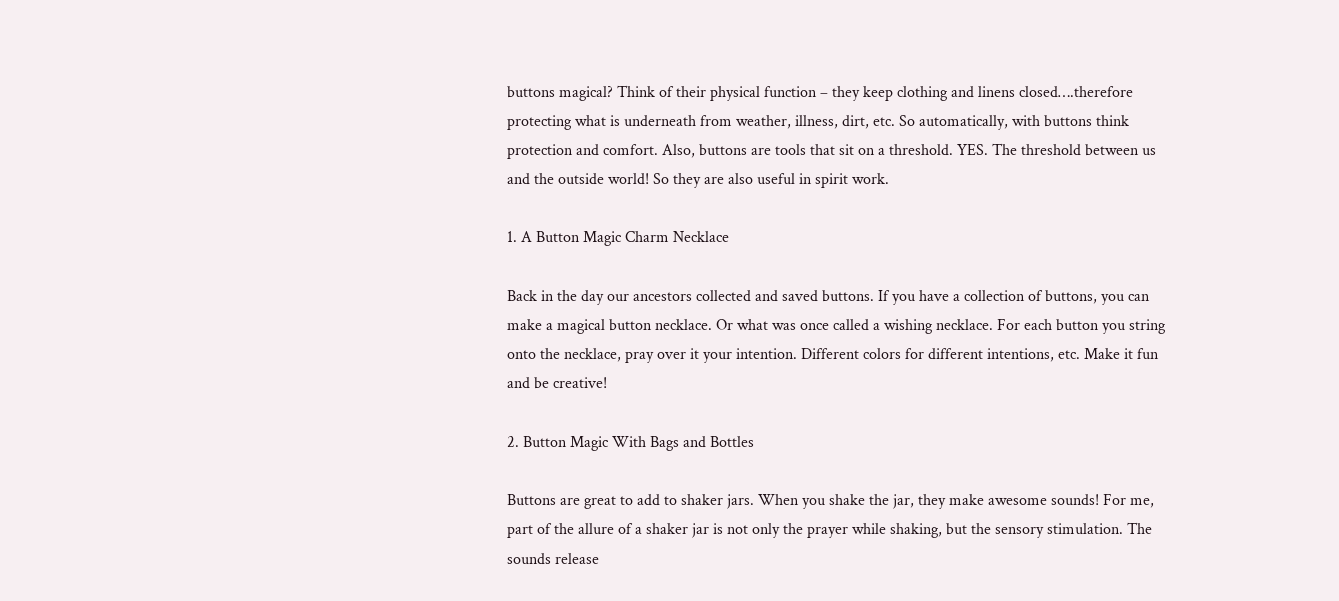buttons magical? Think of their physical function – they keep clothing and linens closed….therefore protecting what is underneath from weather, illness, dirt, etc. So automatically, with buttons think protection and comfort. Also, buttons are tools that sit on a threshold. YES. The threshold between us and the outside world! So they are also useful in spirit work.

1. A Button Magic Charm Necklace

Back in the day our ancestors collected and saved buttons. If you have a collection of buttons, you can make a magical button necklace. Or what was once called a wishing necklace. For each button you string onto the necklace, pray over it your intention. Different colors for different intentions, etc. Make it fun and be creative!

2. Button Magic With Bags and Bottles

Buttons are great to add to shaker jars. When you shake the jar, they make awesome sounds! For me, part of the allure of a shaker jar is not only the prayer while shaking, but the sensory stimulation. The sounds release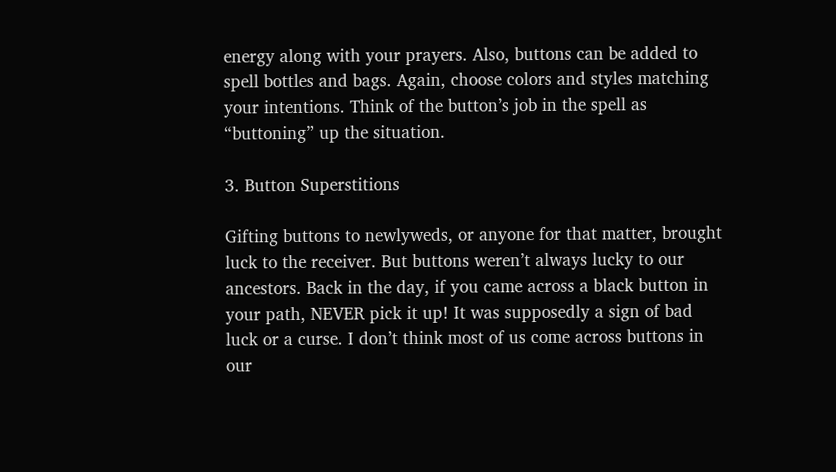energy along with your prayers. Also, buttons can be added to spell bottles and bags. Again, choose colors and styles matching your intentions. Think of the button’s job in the spell as “buttoning” up the situation.

3. Button Superstitions

Gifting buttons to newlyweds, or anyone for that matter, brought luck to the receiver. But buttons weren’t always lucky to our ancestors. Back in the day, if you came across a black button in your path, NEVER pick it up! It was supposedly a sign of bad luck or a curse. I don’t think most of us come across buttons in our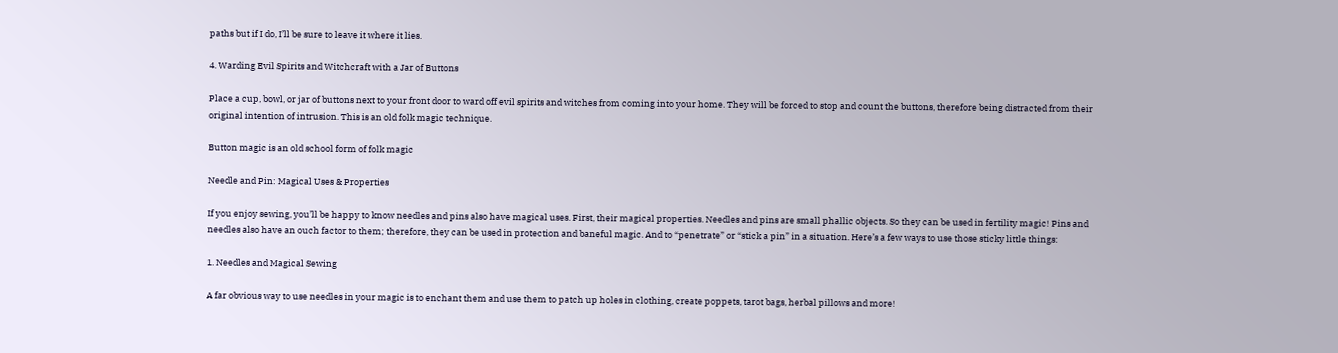paths but if I do, I’ll be sure to leave it where it lies.

4. Warding Evil Spirits and Witchcraft with a Jar of Buttons

Place a cup, bowl, or jar of buttons next to your front door to ward off evil spirits and witches from coming into your home. They will be forced to stop and count the buttons, therefore being distracted from their original intention of intrusion. This is an old folk magic technique.

Button magic is an old school form of folk magic

Needle and Pin: Magical Uses & Properties

If you enjoy sewing, you’ll be happy to know needles and pins also have magical uses. First, their magical properties. Needles and pins are small phallic objects. So they can be used in fertility magic! Pins and needles also have an ouch factor to them; therefore, they can be used in protection and baneful magic. And to “penetrate” or “stick a pin” in a situation. Here’s a few ways to use those sticky little things:

1. Needles and Magical Sewing

A far obvious way to use needles in your magic is to enchant them and use them to patch up holes in clothing, create poppets, tarot bags, herbal pillows and more!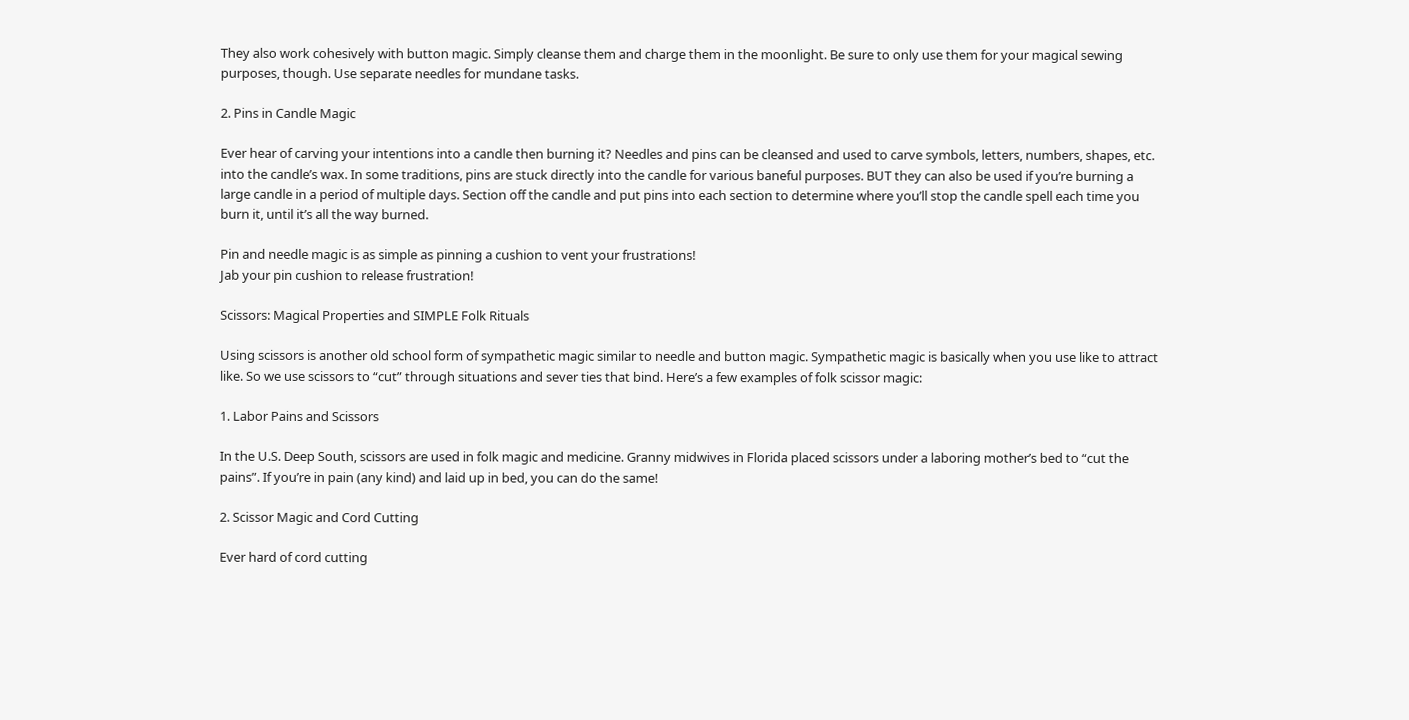They also work cohesively with button magic. Simply cleanse them and charge them in the moonlight. Be sure to only use them for your magical sewing purposes, though. Use separate needles for mundane tasks.

2. Pins in Candle Magic

Ever hear of carving your intentions into a candle then burning it? Needles and pins can be cleansed and used to carve symbols, letters, numbers, shapes, etc. into the candle’s wax. In some traditions, pins are stuck directly into the candle for various baneful purposes. BUT they can also be used if you’re burning a large candle in a period of multiple days. Section off the candle and put pins into each section to determine where you’ll stop the candle spell each time you burn it, until it’s all the way burned.

Pin and needle magic is as simple as pinning a cushion to vent your frustrations!
Jab your pin cushion to release frustration!

Scissors: Magical Properties and SIMPLE Folk Rituals

Using scissors is another old school form of sympathetic magic similar to needle and button magic. Sympathetic magic is basically when you use like to attract like. So we use scissors to “cut” through situations and sever ties that bind. Here’s a few examples of folk scissor magic:

1. Labor Pains and Scissors

In the U.S. Deep South, scissors are used in folk magic and medicine. Granny midwives in Florida placed scissors under a laboring mother’s bed to “cut the pains”. If you’re in pain (any kind) and laid up in bed, you can do the same!

2. Scissor Magic and Cord Cutting

Ever hard of cord cutting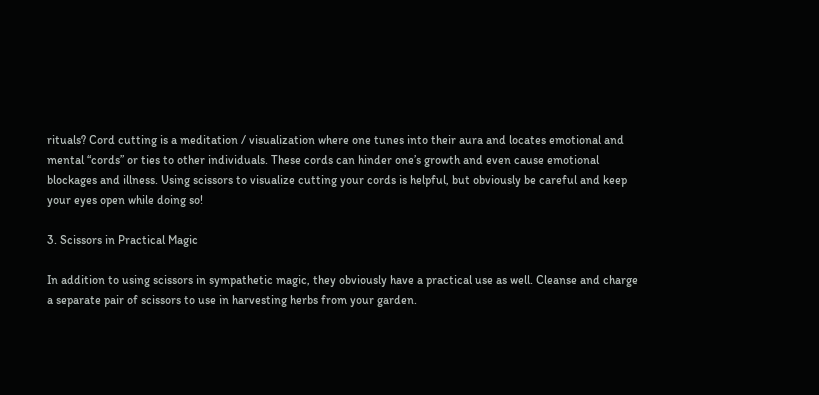rituals? Cord cutting is a meditation / visualization where one tunes into their aura and locates emotional and mental “cords” or ties to other individuals. These cords can hinder one’s growth and even cause emotional blockages and illness. Using scissors to visualize cutting your cords is helpful, but obviously be careful and keep your eyes open while doing so!

3. Scissors in Practical Magic

In addition to using scissors in sympathetic magic, they obviously have a practical use as well. Cleanse and charge a separate pair of scissors to use in harvesting herbs from your garden.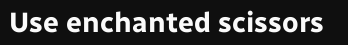Use enchanted scissors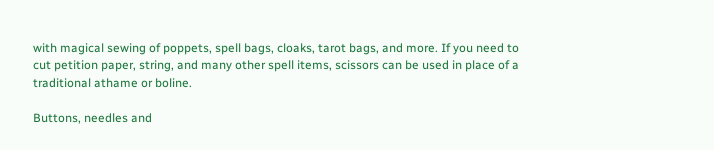with magical sewing of poppets, spell bags, cloaks, tarot bags, and more. If you need to cut petition paper, string, and many other spell items, scissors can be used in place of a traditional athame or boline.

Buttons, needles and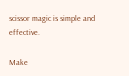scissor magic is simple and effective.

Make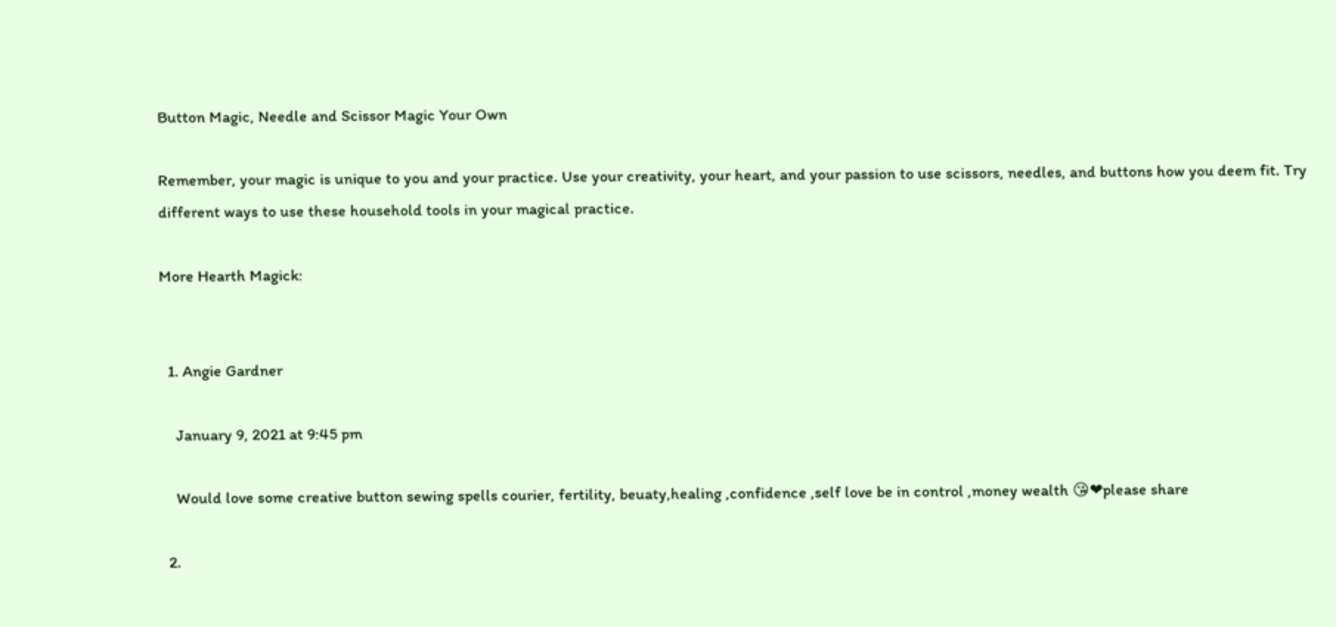Button Magic, Needle and Scissor Magic Your Own

Remember, your magic is unique to you and your practice. Use your creativity, your heart, and your passion to use scissors, needles, and buttons how you deem fit. Try different ways to use these household tools in your magical practice.

More Hearth Magick:


  1. Angie Gardner

    January 9, 2021 at 9:45 pm

    Would love some creative button sewing spells courier, fertility, beuaty,healing ,confidence ,self love be in control ,money wealth 😘❤please share

  2.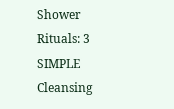Shower Rituals: 3 SIMPLE Cleansing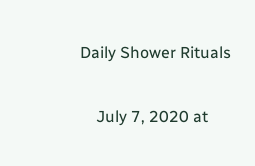Daily Shower Rituals

    July 7, 2020 at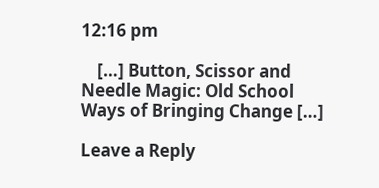12:16 pm

    […] Button, Scissor and Needle Magic: Old School Ways of Bringing Change […]

Leave a Reply